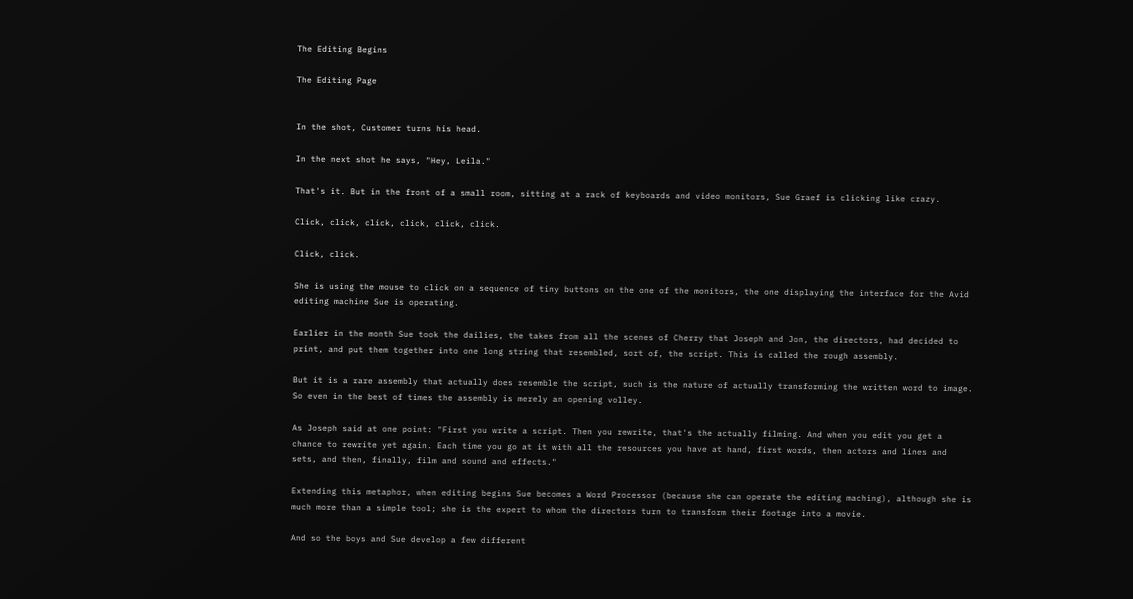The Editing Begins

The Editing Page


In the shot, Customer turns his head.

In the next shot he says, "Hey, Leila."

That's it. But in the front of a small room, sitting at a rack of keyboards and video monitors, Sue Graef is clicking like crazy.

Click, click, click, click, click, click.

Click, click.

She is using the mouse to click on a sequence of tiny buttons on the one of the monitors, the one displaying the interface for the Avid editing machine Sue is operating.

Earlier in the month Sue took the dailies, the takes from all the scenes of Cherry that Joseph and Jon, the directors, had decided to print, and put them together into one long string that resembled, sort of, the script. This is called the rough assembly.

But it is a rare assembly that actually does resemble the script, such is the nature of actually transforming the written word to image. So even in the best of times the assembly is merely an opening volley.

As Joseph said at one point: "First you write a script. Then you rewrite, that's the actually filming. And when you edit you get a chance to rewrite yet again. Each time you go at it with all the resources you have at hand, first words, then actors and lines and sets, and then, finally, film and sound and effects."

Extending this metaphor, when editing begins Sue becomes a Word Processor (because she can operate the editing maching), although she is much more than a simple tool; she is the expert to whom the directors turn to transform their footage into a movie.

And so the boys and Sue develop a few different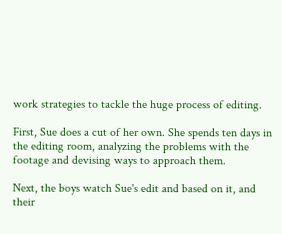work strategies to tackle the huge process of editing.

First, Sue does a cut of her own. She spends ten days in the editing room, analyzing the problems with the footage and devising ways to approach them.

Next, the boys watch Sue's edit and based on it, and their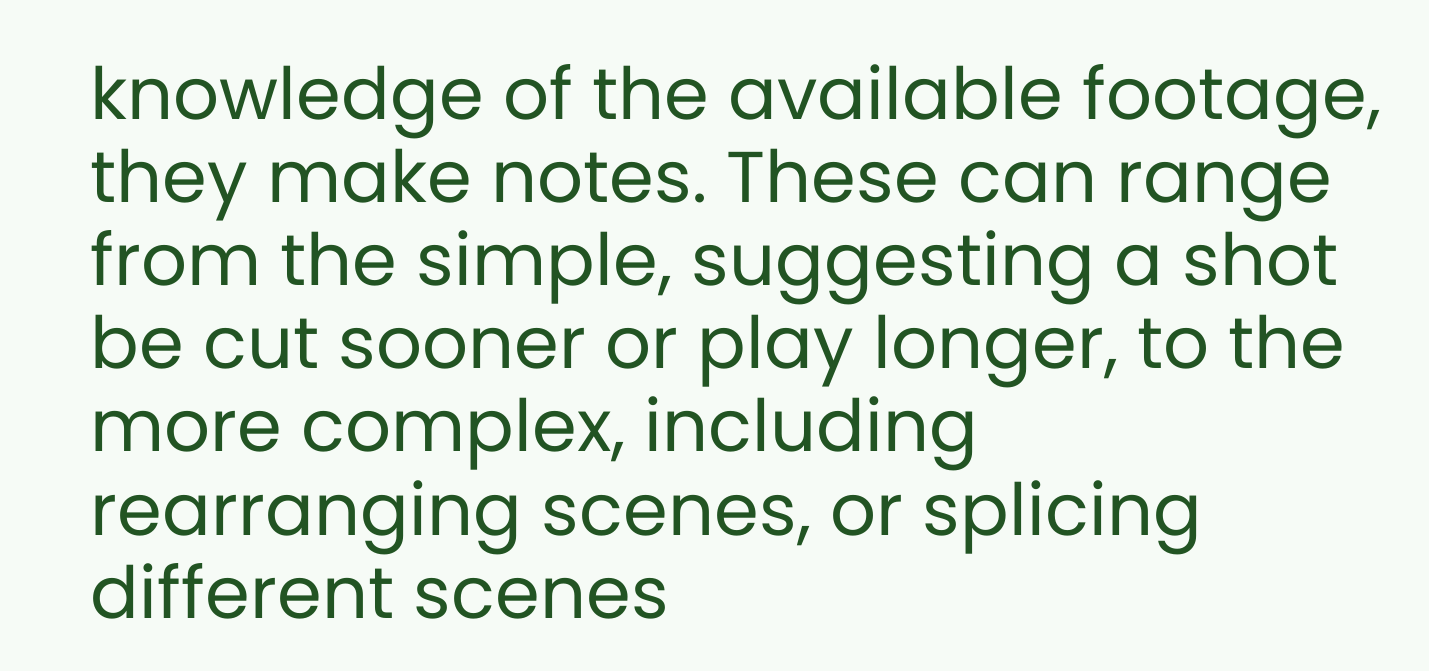knowledge of the available footage, they make notes. These can range from the simple, suggesting a shot be cut sooner or play longer, to the more complex, including rearranging scenes, or splicing different scenes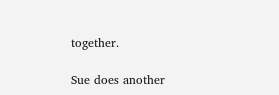together.

Sue does another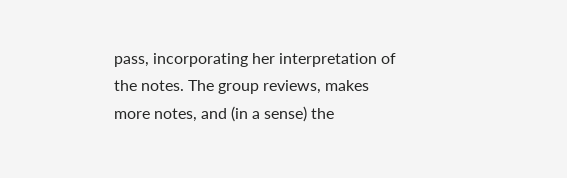pass, incorporating her interpretation of the notes. The group reviews, makes more notes, and (in a sense) the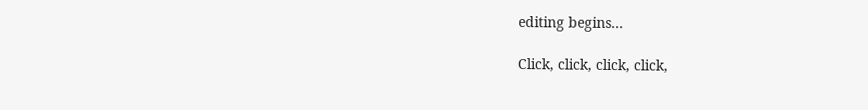editing begins...

Click, click, click, click,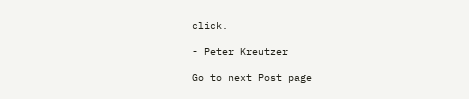click.

- Peter Kreutzer

Go to next Post page